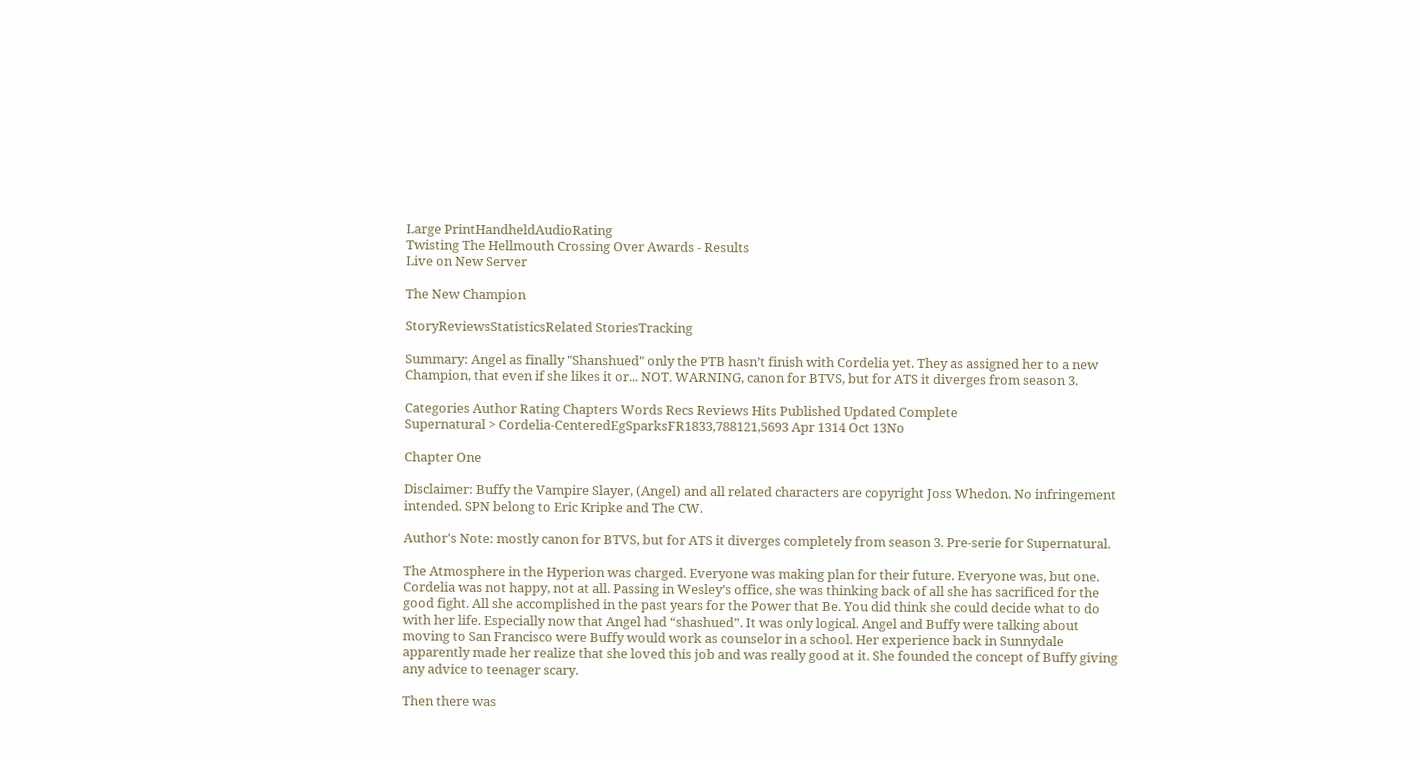Large PrintHandheldAudioRating
Twisting The Hellmouth Crossing Over Awards - Results
Live on New Server

The New Champion

StoryReviewsStatisticsRelated StoriesTracking

Summary: Angel as finally "Shanshued" only the PTB hasn’t finish with Cordelia yet. They as assigned her to a new Champion, that even if she likes it or... NOT. WARNING, canon for BTVS, but for ATS it diverges from season 3.

Categories Author Rating Chapters Words Recs Reviews Hits Published Updated Complete
Supernatural > Cordelia-CenteredEgSparksFR1833,788121,5693 Apr 1314 Oct 13No

Chapter One

Disclaimer: Buffy the Vampire Slayer, (Angel) and all related characters are copyright Joss Whedon. No infringement intended. SPN belong to Eric Kripke and The CW.

Author's Note: mostly canon for BTVS, but for ATS it diverges completely from season 3. Pre-serie for Supernatural.

The Atmosphere in the Hyperion was charged. Everyone was making plan for their future. Everyone was, but one. Cordelia was not happy, not at all. Passing in Wesley’s office, she was thinking back of all she has sacrificed for the good fight. All she accomplished in the past years for the Power that Be. You did think she could decide what to do with her life. Especially now that Angel had “shashued”. It was only logical. Angel and Buffy were talking about moving to San Francisco were Buffy would work as counselor in a school. Her experience back in Sunnydale apparently made her realize that she loved this job and was really good at it. She founded the concept of Buffy giving any advice to teenager scary.

Then there was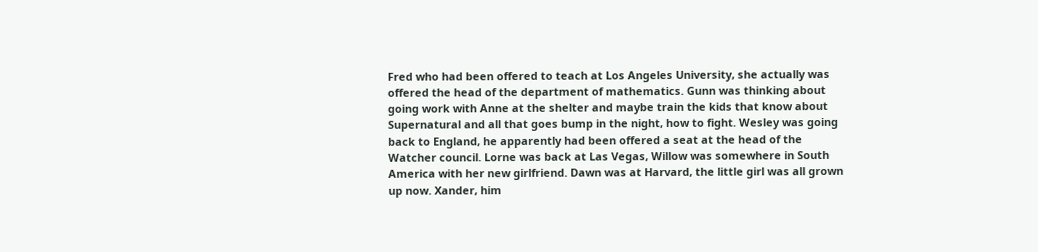Fred who had been offered to teach at Los Angeles University, she actually was offered the head of the department of mathematics. Gunn was thinking about going work with Anne at the shelter and maybe train the kids that know about Supernatural and all that goes bump in the night, how to fight. Wesley was going back to England, he apparently had been offered a seat at the head of the Watcher council. Lorne was back at Las Vegas, Willow was somewhere in South America with her new girlfriend. Dawn was at Harvard, the little girl was all grown up now. Xander, him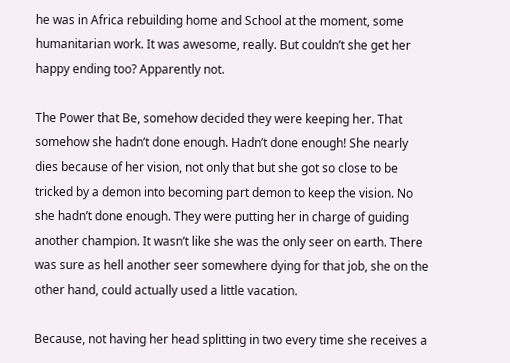he was in Africa rebuilding home and School at the moment, some humanitarian work. It was awesome, really. But couldn’t she get her happy ending too? Apparently not.

The Power that Be, somehow decided they were keeping her. That somehow she hadn’t done enough. Hadn’t done enough! She nearly dies because of her vision, not only that but she got so close to be tricked by a demon into becoming part demon to keep the vision. No she hadn’t done enough. They were putting her in charge of guiding another champion. It wasn’t like she was the only seer on earth. There was sure as hell another seer somewhere dying for that job, she on the other hand, could actually used a little vacation.

Because, not having her head splitting in two every time she receives a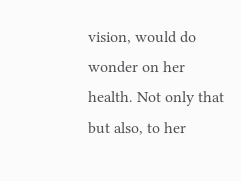vision, would do wonder on her health. Not only that but also, to her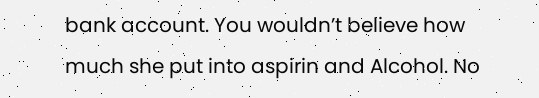bank account. You wouldn’t believe how much she put into aspirin and Alcohol. No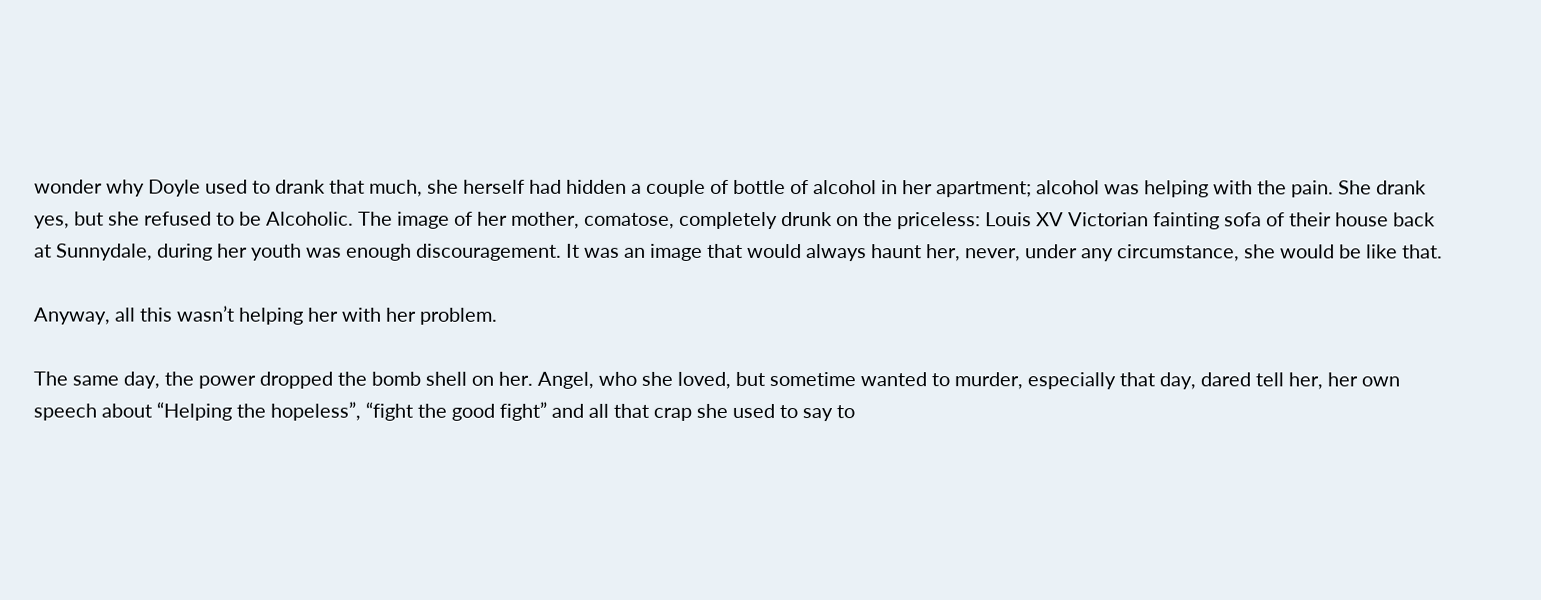wonder why Doyle used to drank that much, she herself had hidden a couple of bottle of alcohol in her apartment; alcohol was helping with the pain. She drank yes, but she refused to be Alcoholic. The image of her mother, comatose, completely drunk on the priceless: Louis XV Victorian fainting sofa of their house back at Sunnydale, during her youth was enough discouragement. It was an image that would always haunt her, never, under any circumstance, she would be like that.

Anyway, all this wasn’t helping her with her problem.

The same day, the power dropped the bomb shell on her. Angel, who she loved, but sometime wanted to murder, especially that day, dared tell her, her own speech about “Helping the hopeless”, “fight the good fight” and all that crap she used to say to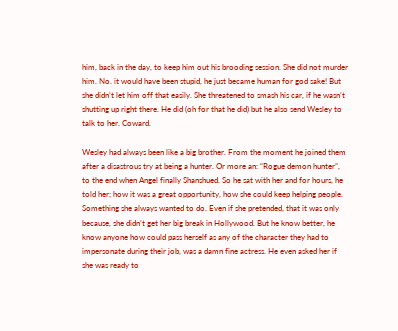him, back in the day, to keep him out his brooding session. She did not murder him. No. it would have been stupid, he just became human for god sake! But she didn’t let him off that easily. She threatened to smash his car, if he wasn’t shutting up right there. He did (oh for that he did) but he also send Wesley to talk to her. Coward.

Wesley had always been like a big brother. From the moment he joined them after a disastrous try at being a hunter. Or more an: “Rogue demon hunter”, to the end when Angel finally Shanshued. So he sat with her and for hours, he told her; how it was a great opportunity, how she could keep helping people. Something she always wanted to do. Even if she pretended, that it was only because, she didn’t get her big break in Hollywood. But he know better, he know anyone how could pass herself as any of the character they had to impersonate during their job, was a damn fine actress. He even asked her if she was ready to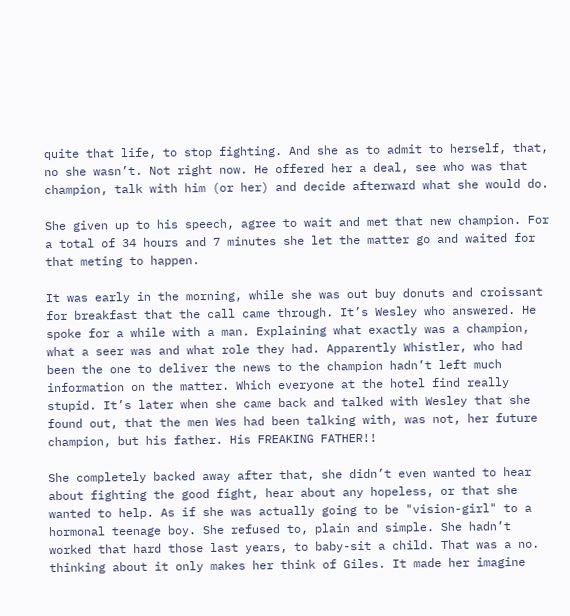quite that life, to stop fighting. And she as to admit to herself, that, no she wasn’t. Not right now. He offered her a deal, see who was that champion, talk with him (or her) and decide afterward what she would do.

She given up to his speech, agree to wait and met that new champion. For a total of 34 hours and 7 minutes she let the matter go and waited for that meting to happen.

It was early in the morning, while she was out buy donuts and croissant for breakfast that the call came through. It’s Wesley who answered. He spoke for a while with a man. Explaining what exactly was a champion, what a seer was and what role they had. Apparently Whistler, who had been the one to deliver the news to the champion hadn’t left much information on the matter. Which everyone at the hotel find really stupid. It’s later when she came back and talked with Wesley that she found out, that the men Wes had been talking with, was not, her future champion, but his father. His FREAKING FATHER!!

She completely backed away after that, she didn’t even wanted to hear about fighting the good fight, hear about any hopeless, or that she wanted to help. As if she was actually going to be "vision-girl" to a hormonal teenage boy. She refused to, plain and simple. She hadn’t worked that hard those last years, to baby-sit a child. That was a no. thinking about it only makes her think of Giles. It made her imagine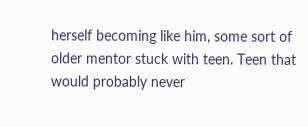herself becoming like him, some sort of older mentor stuck with teen. Teen that would probably never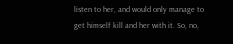listen to her, and would only manage to get himself kill and her with it. So, no,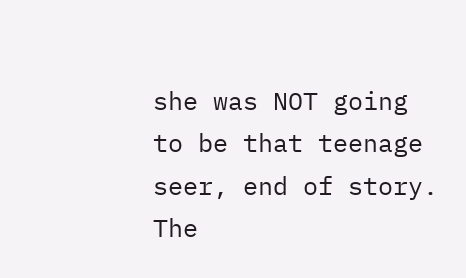she was NOT going to be that teenage seer, end of story. The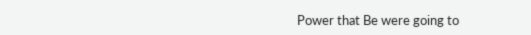Power that Be were going to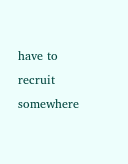have to recruit somewhere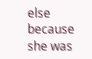else because she was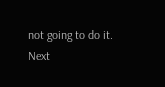not going to do it.
Next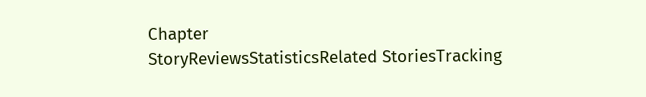Chapter
StoryReviewsStatisticsRelated StoriesTracking